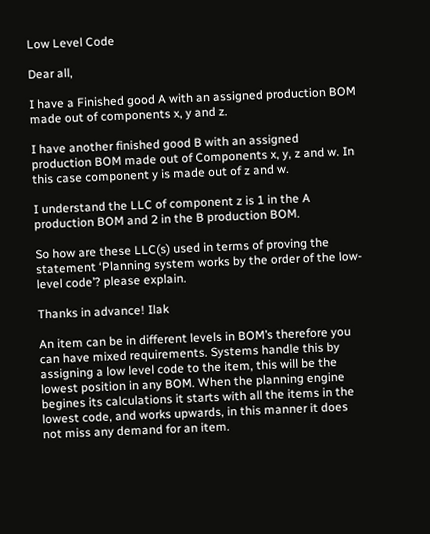Low Level Code

Dear all,

I have a Finished good A with an assigned production BOM made out of components x, y and z.

I have another finished good B with an assigned production BOM made out of Components x, y, z and w. In this case component y is made out of z and w.

I understand the LLC of component z is 1 in the A production BOM and 2 in the B production BOM.

So how are these LLC(s) used in terms of proving the statement ‘Planning system works by the order of the low-level code’? please explain.

Thanks in advance! Ilak

An item can be in different levels in BOM’s therefore you can have mixed requirements. Systems handle this by assigning a low level code to the item, this will be the lowest position in any BOM. When the planning engine begines its calculations it starts with all the items in the lowest code, and works upwards, in this manner it does not miss any demand for an item.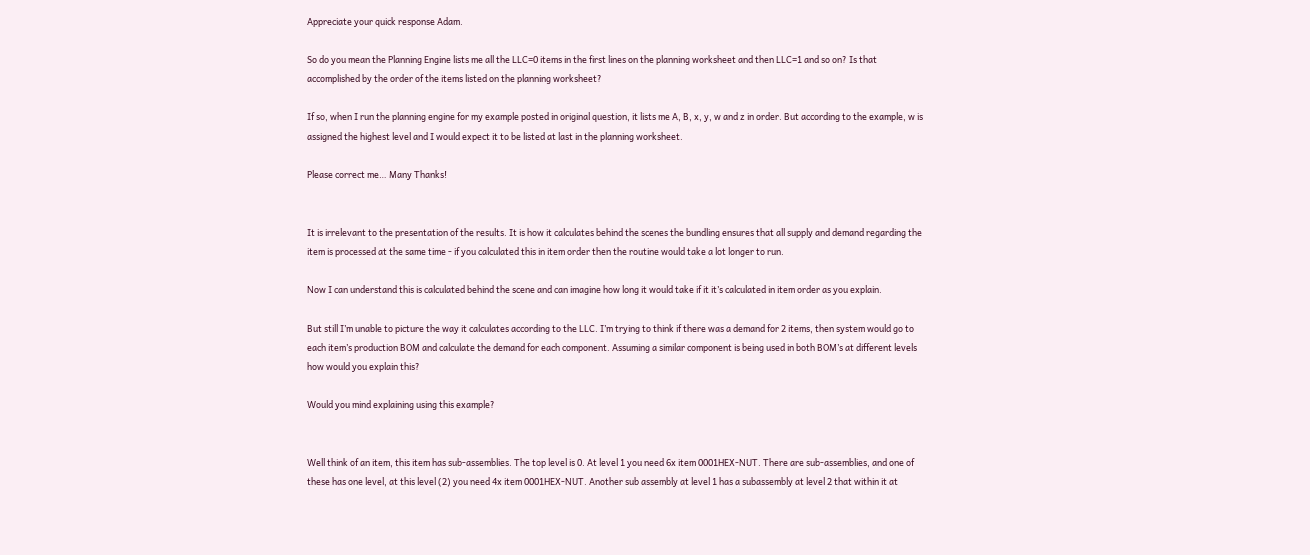Appreciate your quick response Adam.

So do you mean the Planning Engine lists me all the LLC=0 items in the first lines on the planning worksheet and then LLC=1 and so on? Is that accomplished by the order of the items listed on the planning worksheet?

If so, when I run the planning engine for my example posted in original question, it lists me A, B, x, y, w and z in order. But according to the example, w is assigned the highest level and I would expect it to be listed at last in the planning worksheet.

Please correct me… Many Thanks!


It is irrelevant to the presentation of the results. It is how it calculates behind the scenes the bundling ensures that all supply and demand regarding the item is processed at the same time - if you calculated this in item order then the routine would take a lot longer to run.

Now I can understand this is calculated behind the scene and can imagine how long it would take if it it’s calculated in item order as you explain.

But still I’m unable to picture the way it calculates according to the LLC. I’m trying to think if there was a demand for 2 items, then system would go to each item’s production BOM and calculate the demand for each component. Assuming a similar component is being used in both BOM’s at different levels how would you explain this?

Would you mind explaining using this example?


Well think of an item, this item has sub-assemblies. The top level is 0. At level 1 you need 6x item 0001HEX-NUT. There are sub-assemblies, and one of these has one level, at this level (2) you need 4x item 0001HEX-NUT. Another sub assembly at level 1 has a subassembly at level 2 that within it at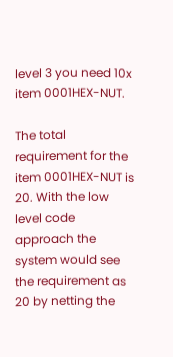level 3 you need 10x item 0001HEX-NUT.

The total requirement for the item 0001HEX-NUT is 20. With the low level code approach the system would see the requirement as 20 by netting the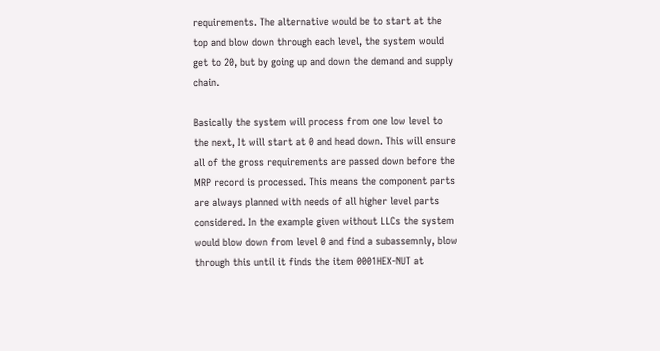requirements. The alternative would be to start at the top and blow down through each level, the system would get to 20, but by going up and down the demand and supply chain.

Basically the system will process from one low level to the next, It will start at 0 and head down. This will ensure all of the gross requirements are passed down before the MRP record is processed. This means the component parts are always planned with needs of all higher level parts considered. In the example given without LLCs the system would blow down from level 0 and find a subassemnly, blow through this until it finds the item 0001HEX-NUT at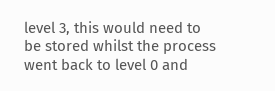level 3, this would need to be stored whilst the process went back to level 0 and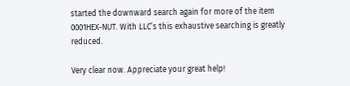started the downward search again for more of the item 0001HEX-NUT. With LLC’s this exhaustive searching is greatly reduced.

Very clear now. Appreciate your great help!